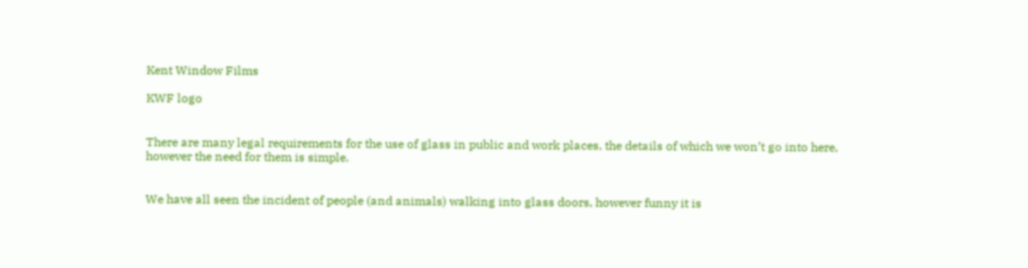Kent Window Films

KWF logo


There are many legal requirements for the use of glass in public and work places, the details of which we won’t go into here, however the need for them is simple.


We have all seen the incident of people (and animals) walking into glass doors, however funny it is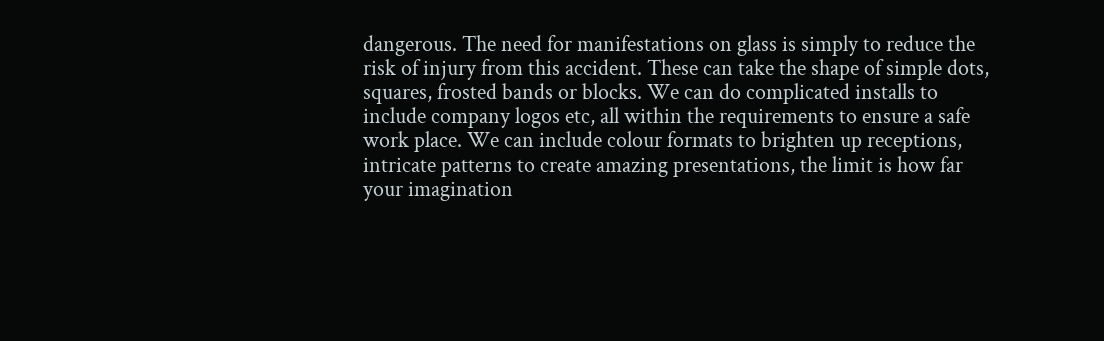dangerous. The need for manifestations on glass is simply to reduce the risk of injury from this accident. These can take the shape of simple dots, squares, frosted bands or blocks. We can do complicated installs to include company logos etc, all within the requirements to ensure a safe work place. We can include colour formats to brighten up receptions, intricate patterns to create amazing presentations, the limit is how far your imagination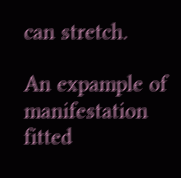can stretch.

An expample of manifestation fitted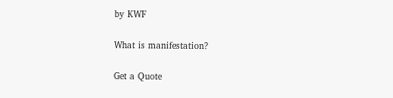by KWF

What is manifestation?

Get a Quote